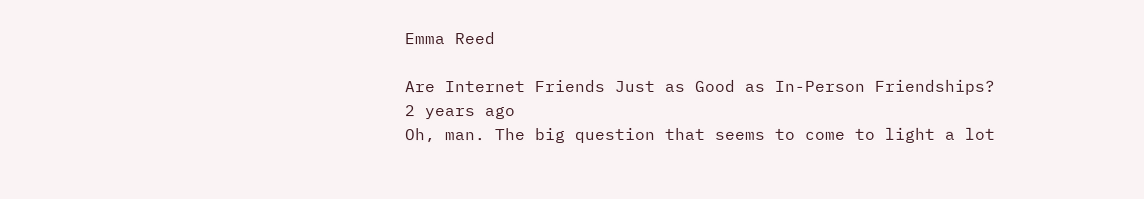Emma Reed

Are Internet Friends Just as Good as In-Person Friendships?
2 years ago
Oh, man. The big question that seems to come to light a lot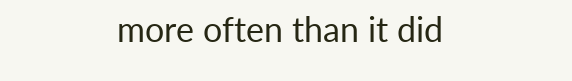more often than it did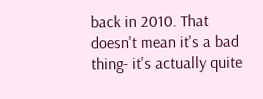back in 2010. That doesn't mean it's a bad thing- it's actually quite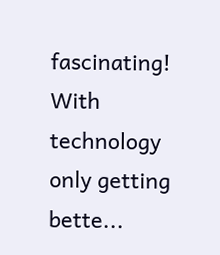fascinating! With technology only getting bette...